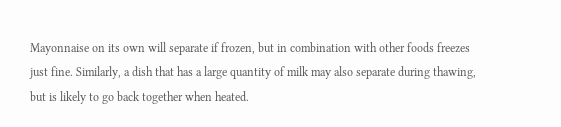Mayonnaise on its own will separate if frozen, but in combination with other foods freezes just fine. Similarly, a dish that has a large quantity of milk may also separate during thawing, but is likely to go back together when heated.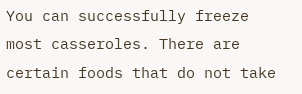You can successfully freeze most casseroles. There are certain foods that do not take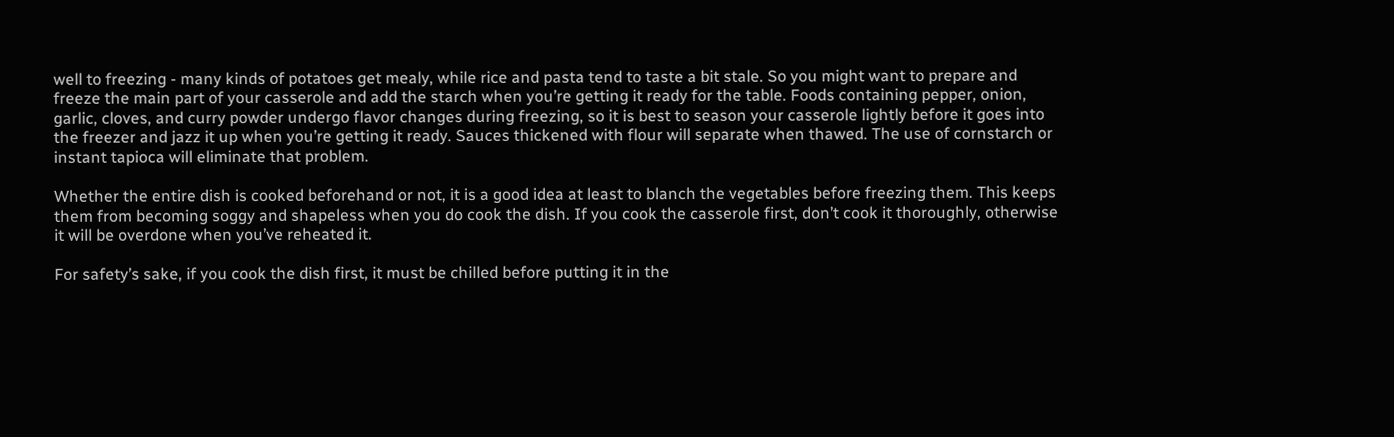well to freezing - many kinds of potatoes get mealy, while rice and pasta tend to taste a bit stale. So you might want to prepare and freeze the main part of your casserole and add the starch when you’re getting it ready for the table. Foods containing pepper, onion, garlic, cloves, and curry powder undergo flavor changes during freezing, so it is best to season your casserole lightly before it goes into the freezer and jazz it up when you’re getting it ready. Sauces thickened with flour will separate when thawed. The use of cornstarch or instant tapioca will eliminate that problem.

Whether the entire dish is cooked beforehand or not, it is a good idea at least to blanch the vegetables before freezing them. This keeps them from becoming soggy and shapeless when you do cook the dish. If you cook the casserole first, don’t cook it thoroughly, otherwise it will be overdone when you’ve reheated it.

For safety’s sake, if you cook the dish first, it must be chilled before putting it in the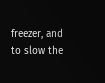freezer, and to slow the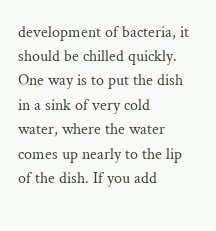development of bacteria, it should be chilled quickly. One way is to put the dish in a sink of very cold water, where the water comes up nearly to the lip of the dish. If you add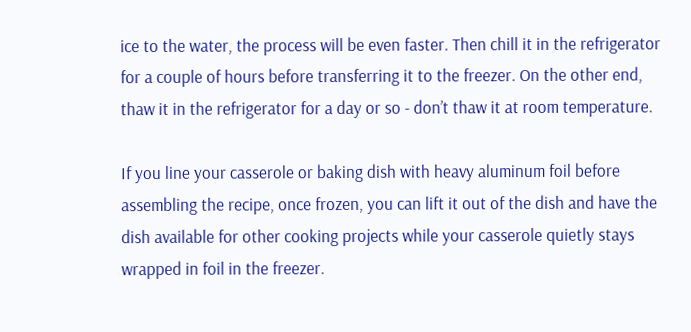ice to the water, the process will be even faster. Then chill it in the refrigerator for a couple of hours before transferring it to the freezer. On the other end, thaw it in the refrigerator for a day or so - don’t thaw it at room temperature.

If you line your casserole or baking dish with heavy aluminum foil before assembling the recipe, once frozen, you can lift it out of the dish and have the dish available for other cooking projects while your casserole quietly stays wrapped in foil in the freezer.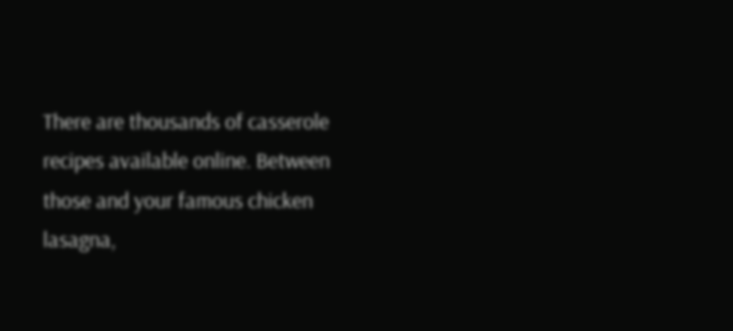There are thousands of casserole recipes available online. Between those and your famous chicken lasagna,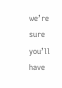we’re sure you’ll have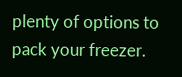plenty of options to pack your freezer.